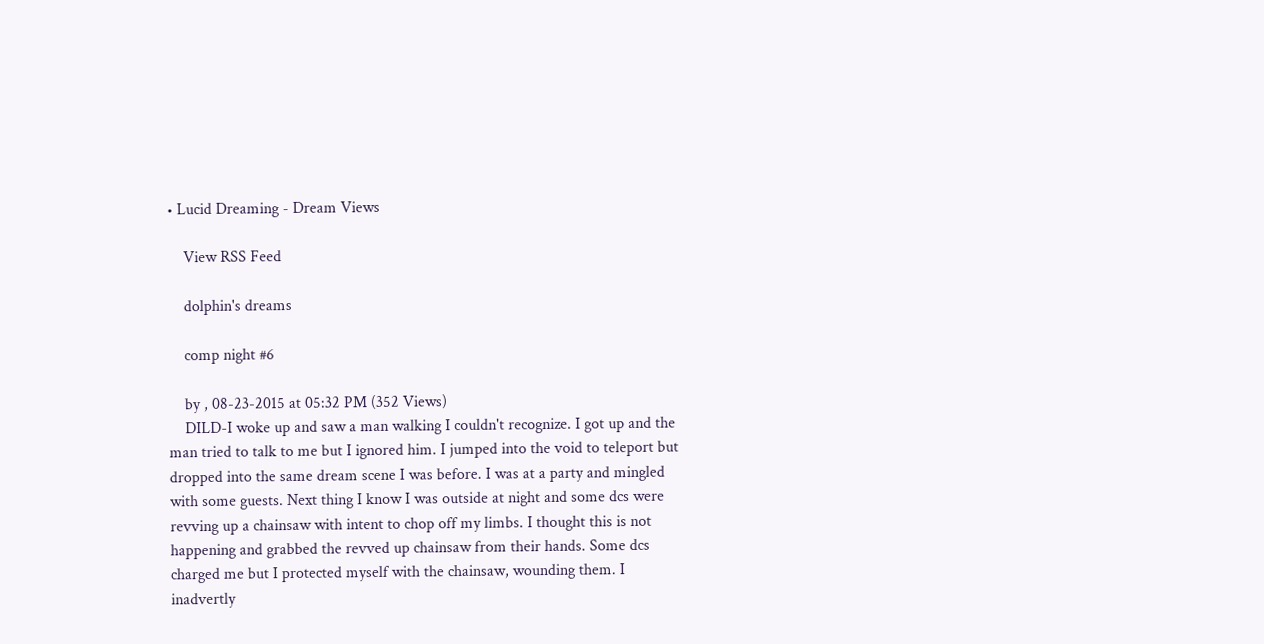• Lucid Dreaming - Dream Views

    View RSS Feed

    dolphin's dreams

    comp night #6

    by , 08-23-2015 at 05:32 PM (352 Views)
    DILD-I woke up and saw a man walking I couldn't recognize. I got up and the man tried to talk to me but I ignored him. I jumped into the void to teleport but dropped into the same dream scene I was before. I was at a party and mingled with some guests. Next thing I know I was outside at night and some dcs were revving up a chainsaw with intent to chop off my limbs. I thought this is not happening and grabbed the revved up chainsaw from their hands. Some dcs charged me but I protected myself with the chainsaw, wounding them. I inadvertly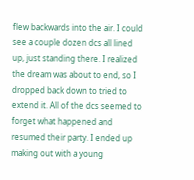flew backwards into the air. I could see a couple dozen dcs all lined up, just standing there. I realized the dream was about to end, so I dropped back down to tried to extend it. All of the dcs seemed to forget what happened and resumed their party. I ended up making out with a young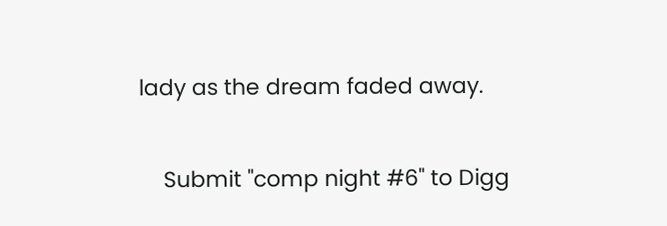lady as the dream faded away.

    Submit "comp night #6" to Digg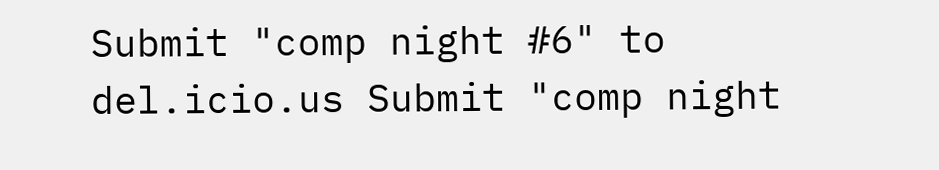Submit "comp night #6" to del.icio.us Submit "comp night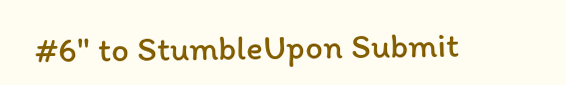#6" to StumbleUpon Submit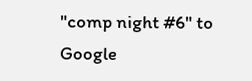"comp night #6" to Google